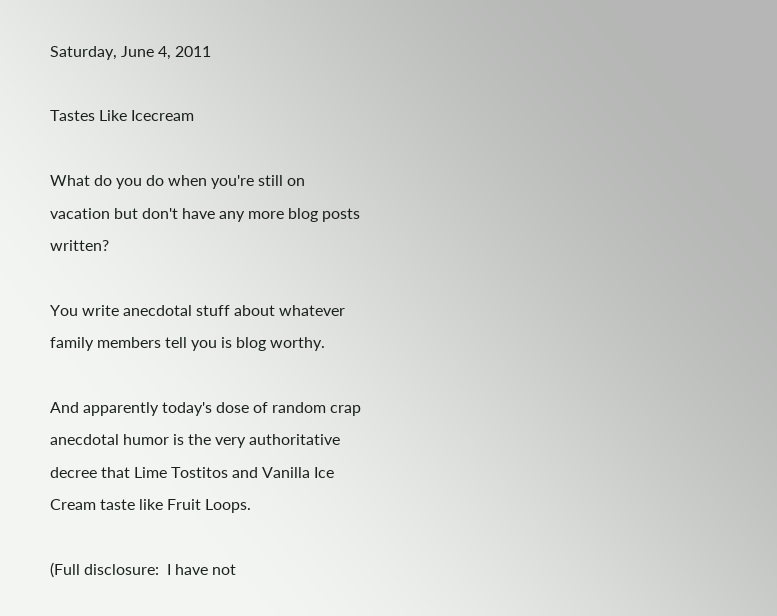Saturday, June 4, 2011

Tastes Like Icecream

What do you do when you're still on vacation but don't have any more blog posts written?

You write anecdotal stuff about whatever family members tell you is blog worthy.

And apparently today's dose of random crap anecdotal humor is the very authoritative decree that Lime Tostitos and Vanilla Ice Cream taste like Fruit Loops.

(Full disclosure:  I have not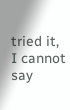tried it, I cannot say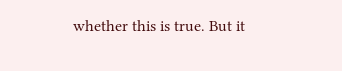whether this is true. But it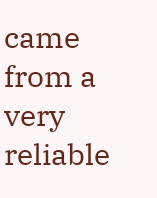came from a very reliable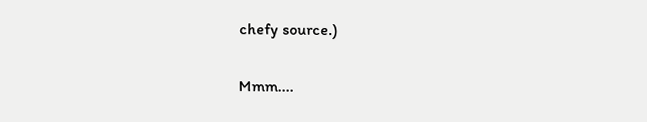chefy source.)

Mmm....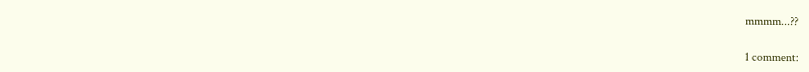mmmm...??

1 comment: